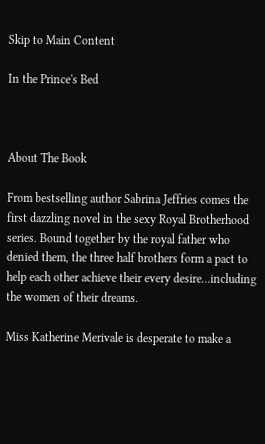Skip to Main Content

In the Prince's Bed



About The Book

From bestselling author Sabrina Jeffries comes the first dazzling novel in the sexy Royal Brotherhood series. Bound together by the royal father who denied them, the three half brothers form a pact to help each other achieve their every desire...including the women of their dreams.

Miss Katherine Merivale is desperate to make a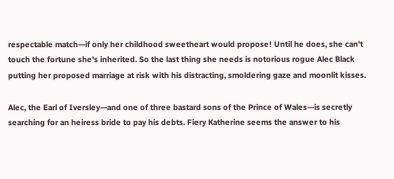respectable match—if only her childhood sweetheart would propose! Until he does, she can't touch the fortune she's inherited. So the last thing she needs is notorious rogue Alec Black putting her proposed marriage at risk with his distracting, smoldering gaze and moonlit kisses.

Alec, the Earl of Iversley—and one of three bastard sons of the Prince of Wales—is secretly searching for an heiress bride to pay his debts. Fiery Katherine seems the answer to his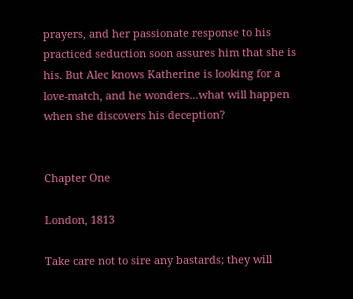prayers, and her passionate response to his practiced seduction soon assures him that she is his. But Alec knows Katherine is looking for a love-match, and he wonders...what will happen when she discovers his deception?


Chapter One

London, 1813

Take care not to sire any bastards; they will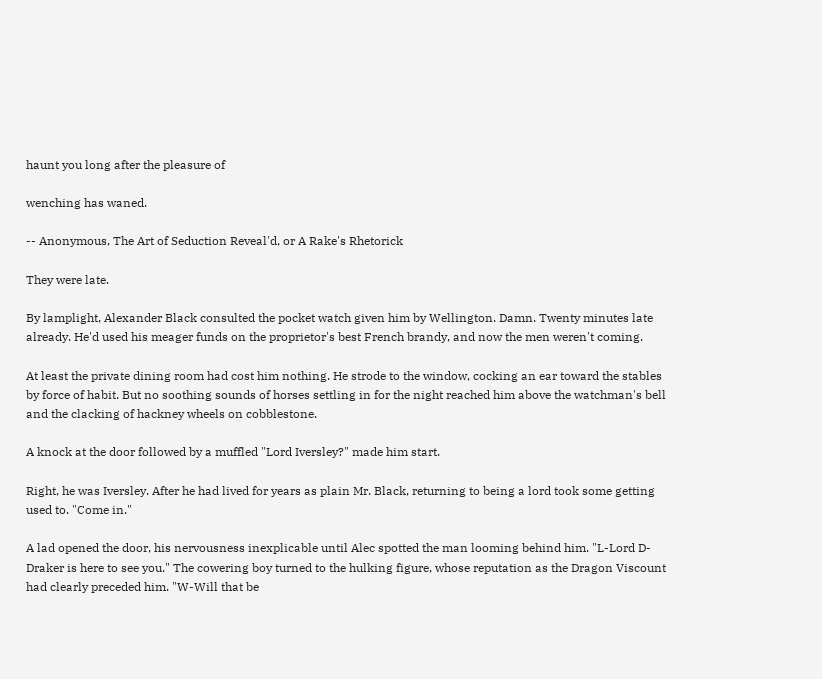haunt you long after the pleasure of

wenching has waned.

-- Anonymous, The Art of Seduction Reveal'd, or A Rake's Rhetorick

They were late.

By lamplight, Alexander Black consulted the pocket watch given him by Wellington. Damn. Twenty minutes late already. He'd used his meager funds on the proprietor's best French brandy, and now the men weren't coming.

At least the private dining room had cost him nothing. He strode to the window, cocking an ear toward the stables by force of habit. But no soothing sounds of horses settling in for the night reached him above the watchman's bell and the clacking of hackney wheels on cobblestone.

A knock at the door followed by a muffled "Lord Iversley?" made him start.

Right, he was Iversley. After he had lived for years as plain Mr. Black, returning to being a lord took some getting used to. "Come in."

A lad opened the door, his nervousness inexplicable until Alec spotted the man looming behind him. "L-Lord D-Draker is here to see you." The cowering boy turned to the hulking figure, whose reputation as the Dragon Viscount had clearly preceded him. "W-Will that be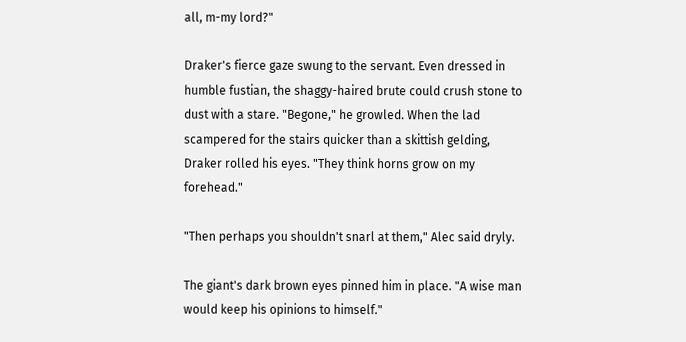all, m-my lord?"

Draker's fierce gaze swung to the servant. Even dressed in humble fustian, the shaggy-haired brute could crush stone to dust with a stare. "Begone," he growled. When the lad scampered for the stairs quicker than a skittish gelding, Draker rolled his eyes. "They think horns grow on my forehead."

"Then perhaps you shouldn't snarl at them," Alec said dryly.

The giant's dark brown eyes pinned him in place. "A wise man would keep his opinions to himself."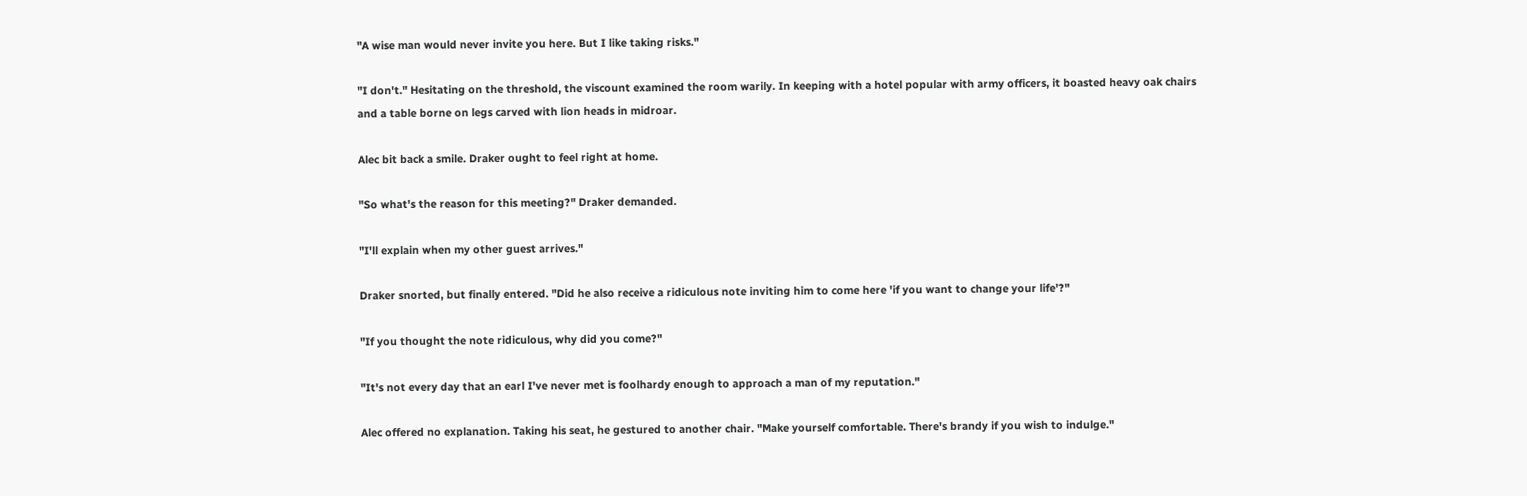"A wise man would never invite you here. But I like taking risks."

"I don't." Hesitating on the threshold, the viscount examined the room warily. In keeping with a hotel popular with army officers, it boasted heavy oak chairs and a table borne on legs carved with lion heads in midroar.

Alec bit back a smile. Draker ought to feel right at home.

"So what's the reason for this meeting?" Draker demanded.

"I'll explain when my other guest arrives."

Draker snorted, but finally entered. "Did he also receive a ridiculous note inviting him to come here 'if you want to change your life'?"

"If you thought the note ridiculous, why did you come?"

"It's not every day that an earl I've never met is foolhardy enough to approach a man of my reputation."

Alec offered no explanation. Taking his seat, he gestured to another chair. "Make yourself comfortable. There's brandy if you wish to indulge."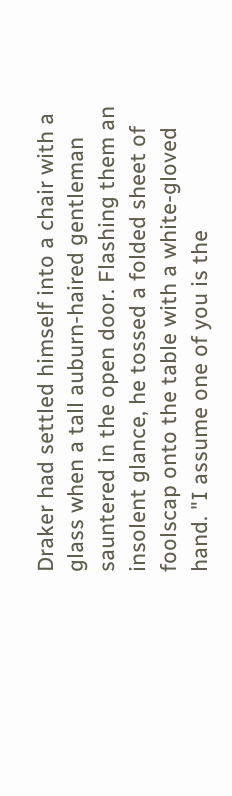Draker had settled himself into a chair with a glass when a tall auburn-haired gentleman sauntered in the open door. Flashing them an insolent glance, he tossed a folded sheet of foolscap onto the table with a white-gloved hand. "I assume one of you is the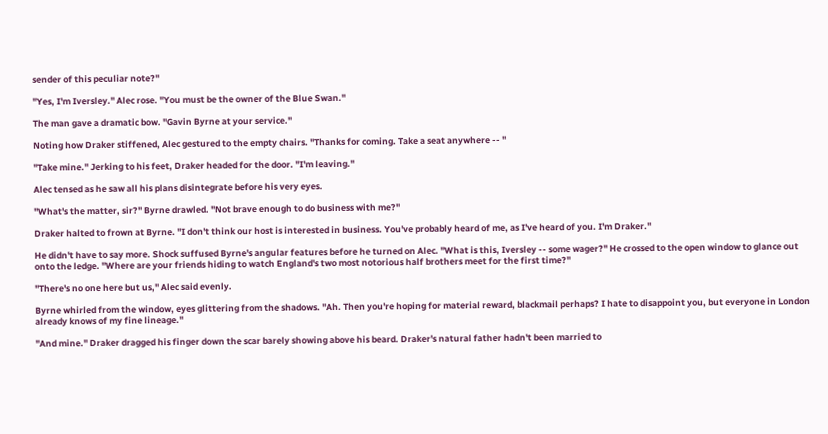sender of this peculiar note?"

"Yes, I'm Iversley." Alec rose. "You must be the owner of the Blue Swan."

The man gave a dramatic bow. "Gavin Byrne at your service."

Noting how Draker stiffened, Alec gestured to the empty chairs. "Thanks for coming. Take a seat anywhere -- "

"Take mine." Jerking to his feet, Draker headed for the door. "I'm leaving."

Alec tensed as he saw all his plans disintegrate before his very eyes.

"What's the matter, sir?" Byrne drawled. "Not brave enough to do business with me?"

Draker halted to frown at Byrne. "I don't think our host is interested in business. You've probably heard of me, as I've heard of you. I'm Draker."

He didn't have to say more. Shock suffused Byrne's angular features before he turned on Alec. "What is this, Iversley -- some wager?" He crossed to the open window to glance out onto the ledge. "Where are your friends hiding to watch England's two most notorious half brothers meet for the first time?"

"There's no one here but us," Alec said evenly.

Byrne whirled from the window, eyes glittering from the shadows. "Ah. Then you're hoping for material reward, blackmail perhaps? I hate to disappoint you, but everyone in London already knows of my fine lineage."

"And mine." Draker dragged his finger down the scar barely showing above his beard. Draker's natural father hadn't been married to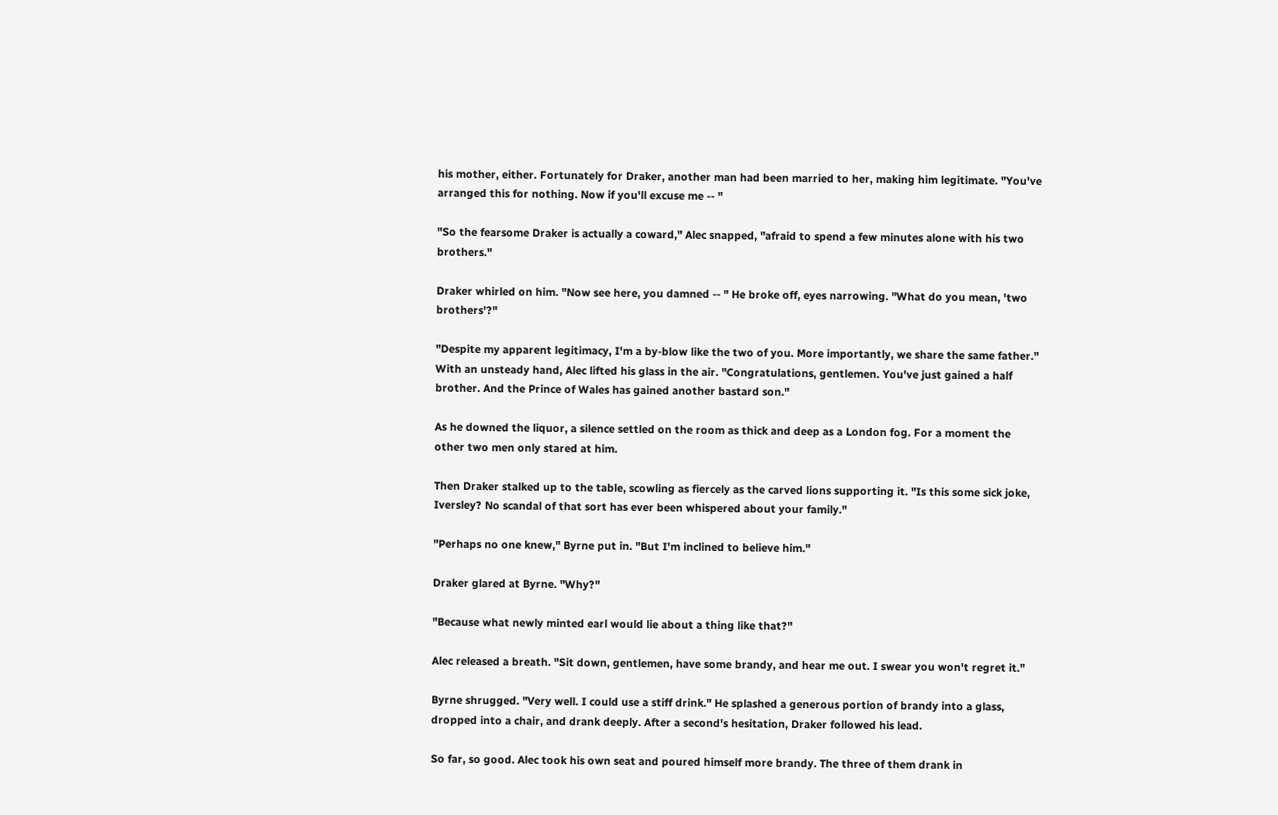his mother, either. Fortunately for Draker, another man had been married to her, making him legitimate. "You've arranged this for nothing. Now if you'll excuse me -- "

"So the fearsome Draker is actually a coward," Alec snapped, "afraid to spend a few minutes alone with his two brothers."

Draker whirled on him. "Now see here, you damned -- " He broke off, eyes narrowing. "What do you mean, 'two brothers'?"

"Despite my apparent legitimacy, I'm a by-blow like the two of you. More importantly, we share the same father." With an unsteady hand, Alec lifted his glass in the air. "Congratulations, gentlemen. You've just gained a half brother. And the Prince of Wales has gained another bastard son."

As he downed the liquor, a silence settled on the room as thick and deep as a London fog. For a moment the other two men only stared at him.

Then Draker stalked up to the table, scowling as fiercely as the carved lions supporting it. "Is this some sick joke, Iversley? No scandal of that sort has ever been whispered about your family."

"Perhaps no one knew," Byrne put in. "But I'm inclined to believe him."

Draker glared at Byrne. "Why?"

"Because what newly minted earl would lie about a thing like that?"

Alec released a breath. "Sit down, gentlemen, have some brandy, and hear me out. I swear you won't regret it."

Byrne shrugged. "Very well. I could use a stiff drink." He splashed a generous portion of brandy into a glass, dropped into a chair, and drank deeply. After a second's hesitation, Draker followed his lead.

So far, so good. Alec took his own seat and poured himself more brandy. The three of them drank in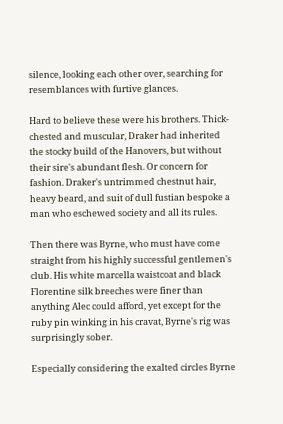silence, looking each other over, searching for resemblances with furtive glances.

Hard to believe these were his brothers. Thick-chested and muscular, Draker had inherited the stocky build of the Hanovers, but without their sire's abundant flesh. Or concern for fashion. Draker's untrimmed chestnut hair, heavy beard, and suit of dull fustian bespoke a man who eschewed society and all its rules.

Then there was Byrne, who must have come straight from his highly successful gentlemen's club. His white marcella waistcoat and black Florentine silk breeches were finer than anything Alec could afford, yet except for the ruby pin winking in his cravat, Byrne's rig was surprisingly sober.

Especially considering the exalted circles Byrne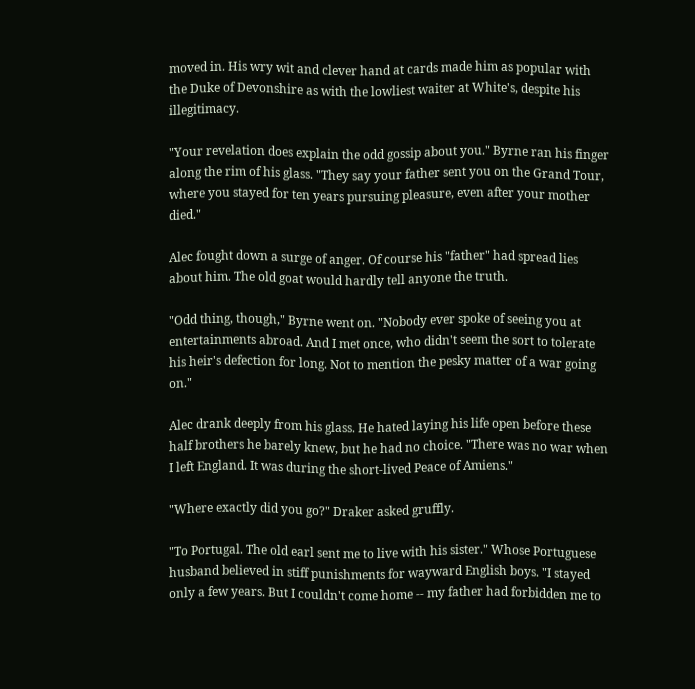moved in. His wry wit and clever hand at cards made him as popular with the Duke of Devonshire as with the lowliest waiter at White's, despite his illegitimacy.

"Your revelation does explain the odd gossip about you." Byrne ran his finger along the rim of his glass. "They say your father sent you on the Grand Tour, where you stayed for ten years pursuing pleasure, even after your mother died."

Alec fought down a surge of anger. Of course his "father" had spread lies about him. The old goat would hardly tell anyone the truth.

"Odd thing, though," Byrne went on. "Nobody ever spoke of seeing you at entertainments abroad. And I met once, who didn't seem the sort to tolerate his heir's defection for long. Not to mention the pesky matter of a war going on."

Alec drank deeply from his glass. He hated laying his life open before these half brothers he barely knew, but he had no choice. "There was no war when I left England. It was during the short-lived Peace of Amiens."

"Where exactly did you go?" Draker asked gruffly.

"To Portugal. The old earl sent me to live with his sister." Whose Portuguese husband believed in stiff punishments for wayward English boys. "I stayed only a few years. But I couldn't come home -- my father had forbidden me to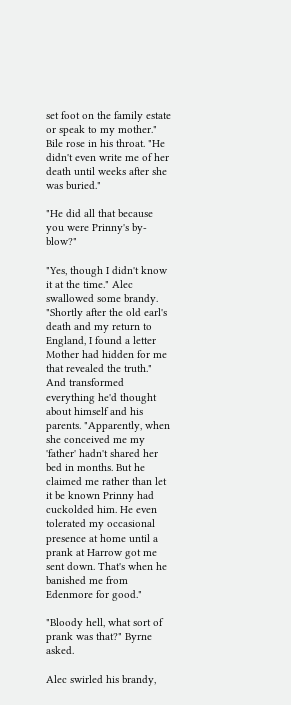set foot on the family estate or speak to my mother." Bile rose in his throat. "He didn't even write me of her death until weeks after she was buried."

"He did all that because you were Prinny's by-blow?"

"Yes, though I didn't know it at the time." Alec swallowed some brandy. "Shortly after the old earl's death and my return to England, I found a letter Mother had hidden for me that revealed the truth." And transformed everything he'd thought about himself and his parents. "Apparently, when she conceived me my 'father' hadn't shared her bed in months. But he claimed me rather than let it be known Prinny had cuckolded him. He even tolerated my occasional presence at home until a prank at Harrow got me sent down. That's when he banished me from Edenmore for good."

"Bloody hell, what sort of prank was that?" Byrne asked.

Alec swirled his brandy,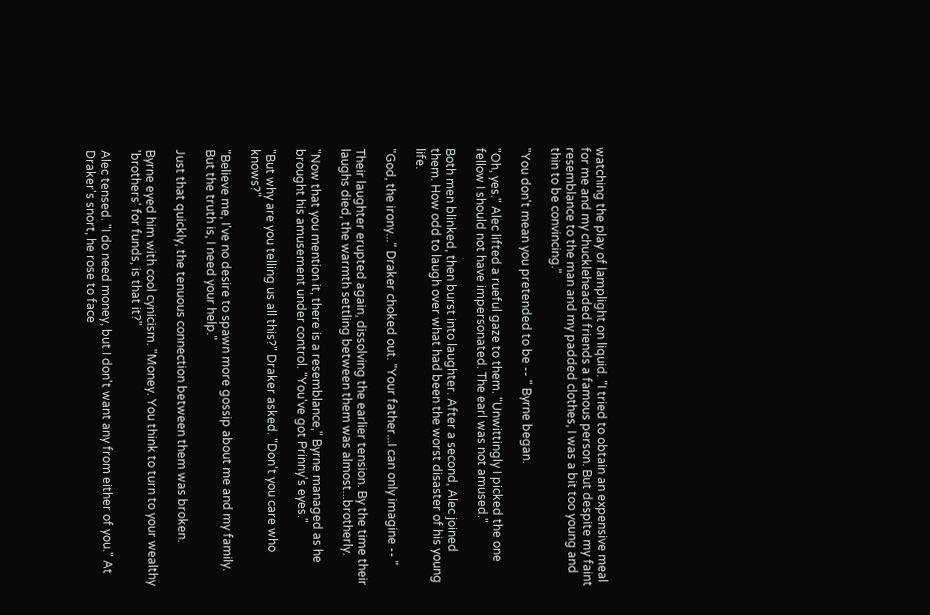watching the play of lamplight on liquid. "I tried to obtain an expensive meal for me and my chuckleheaded friends a famous person. But despite my faint resemblance to the man and my padded clothes, I was a bit too young and thin to be convincing."

"You don't mean you pretended to be -- " Byrne began.

"Oh, yes." Alec lifted a rueful gaze to them. "Unwittingly I picked the one fellow I should not have impersonated. The earl was not amused."

Both men blinked, then burst into laughter. After a second, Alec joined them. How odd to laugh over what had been the worst disaster of his young life.

"God, the irony..." Draker choked out. "Your father...I can only imagine -- "

Their laughter erupted again, dissolving the earlier tension. By the time their laughs died, the warmth settling between them was almost...brotherly.

"Now that you mention it, there is a resemblance," Byrne managed as he brought his amusement under control. "You've got Prinny's eyes."

"But why are you telling us all this?" Draker asked. "Don't you care who knows?"

"Believe me, I've no desire to spawn more gossip about me and my family. But the truth is, I need your help."

Just that quickly, the tenuous connection between them was broken.

Byrne eyed him with cool cynicism. "Money. You think to turn to your wealthy 'brothers' for funds, is that it?"

Alec tensed. "I do need money, but I don't want any from either of you." At Draker's snort, he rose to face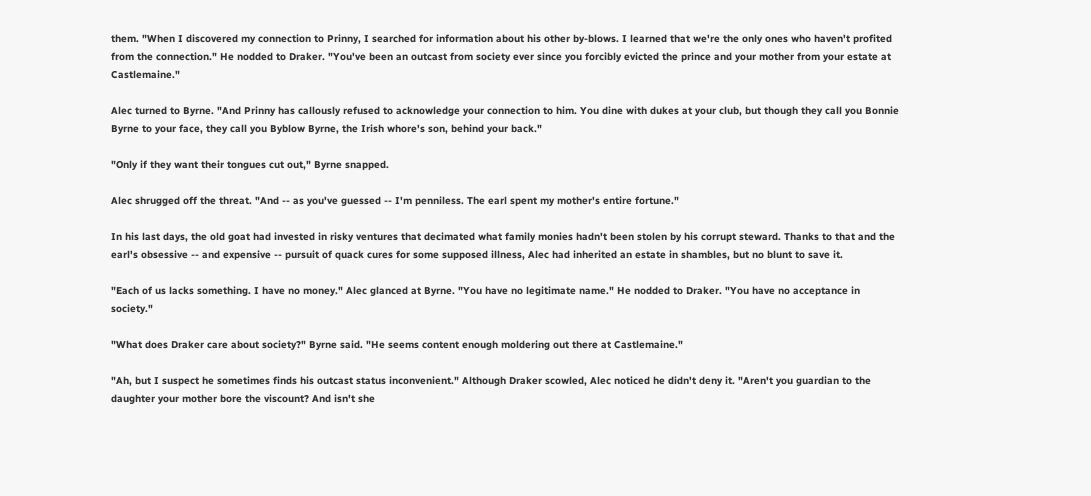them. "When I discovered my connection to Prinny, I searched for information about his other by-blows. I learned that we're the only ones who haven't profited from the connection." He nodded to Draker. "You've been an outcast from society ever since you forcibly evicted the prince and your mother from your estate at Castlemaine."

Alec turned to Byrne. "And Prinny has callously refused to acknowledge your connection to him. You dine with dukes at your club, but though they call you Bonnie Byrne to your face, they call you Byblow Byrne, the Irish whore's son, behind your back."

"Only if they want their tongues cut out," Byrne snapped.

Alec shrugged off the threat. "And -- as you've guessed -- I'm penniless. The earl spent my mother's entire fortune."

In his last days, the old goat had invested in risky ventures that decimated what family monies hadn't been stolen by his corrupt steward. Thanks to that and the earl's obsessive -- and expensive -- pursuit of quack cures for some supposed illness, Alec had inherited an estate in shambles, but no blunt to save it.

"Each of us lacks something. I have no money." Alec glanced at Byrne. "You have no legitimate name." He nodded to Draker. "You have no acceptance in society."

"What does Draker care about society?" Byrne said. "He seems content enough moldering out there at Castlemaine."

"Ah, but I suspect he sometimes finds his outcast status inconvenient." Although Draker scowled, Alec noticed he didn't deny it. "Aren't you guardian to the daughter your mother bore the viscount? And isn't she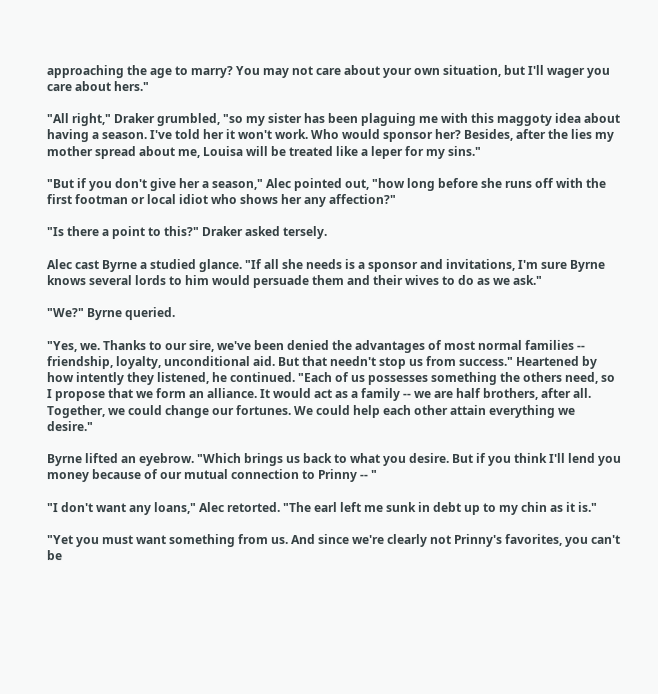approaching the age to marry? You may not care about your own situation, but I'll wager you care about hers."

"All right," Draker grumbled, "so my sister has been plaguing me with this maggoty idea about having a season. I've told her it won't work. Who would sponsor her? Besides, after the lies my mother spread about me, Louisa will be treated like a leper for my sins."

"But if you don't give her a season," Alec pointed out, "how long before she runs off with the first footman or local idiot who shows her any affection?"

"Is there a point to this?" Draker asked tersely.

Alec cast Byrne a studied glance. "If all she needs is a sponsor and invitations, I'm sure Byrne knows several lords to him would persuade them and their wives to do as we ask."

"We?" Byrne queried.

"Yes, we. Thanks to our sire, we've been denied the advantages of most normal families -- friendship, loyalty, unconditional aid. But that needn't stop us from success." Heartened by how intently they listened, he continued. "Each of us possesses something the others need, so I propose that we form an alliance. It would act as a family -- we are half brothers, after all. Together, we could change our fortunes. We could help each other attain everything we desire."

Byrne lifted an eyebrow. "Which brings us back to what you desire. But if you think I'll lend you money because of our mutual connection to Prinny -- "

"I don't want any loans," Alec retorted. "The earl left me sunk in debt up to my chin as it is."

"Yet you must want something from us. And since we're clearly not Prinny's favorites, you can't be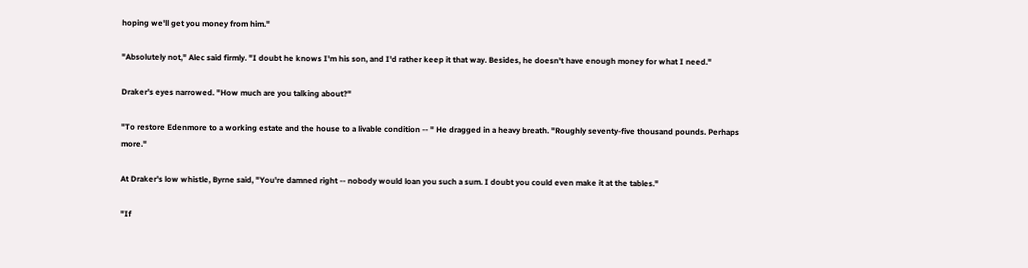hoping we'll get you money from him."

"Absolutely not," Alec said firmly. "I doubt he knows I'm his son, and I'd rather keep it that way. Besides, he doesn't have enough money for what I need."

Draker's eyes narrowed. "How much are you talking about?"

"To restore Edenmore to a working estate and the house to a livable condition -- " He dragged in a heavy breath. "Roughly seventy-five thousand pounds. Perhaps more."

At Draker's low whistle, Byrne said, "You're damned right -- nobody would loan you such a sum. I doubt you could even make it at the tables."

"If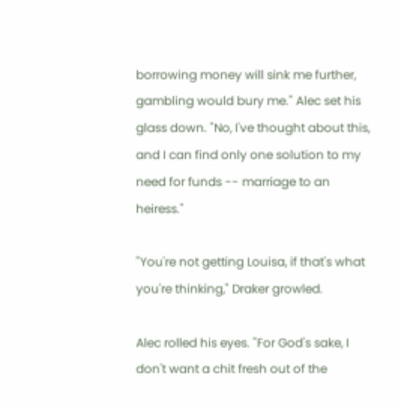borrowing money will sink me further, gambling would bury me." Alec set his glass down. "No, I've thought about this, and I can find only one solution to my need for funds -- marriage to an heiress."

"You're not getting Louisa, if that's what you're thinking," Draker growled.

Alec rolled his eyes. "For God's sake, I don't want a chit fresh out of the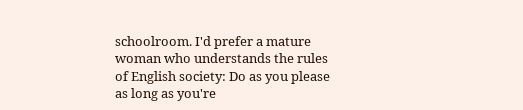schoolroom. I'd prefer a mature woman who understands the rules of English society: Do as you please as long as you're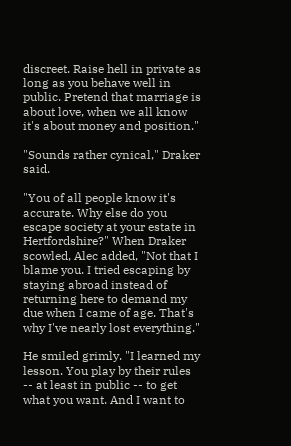discreet. Raise hell in private as long as you behave well in public. Pretend that marriage is about love, when we all know it's about money and position."

"Sounds rather cynical," Draker said.

"You of all people know it's accurate. Why else do you escape society at your estate in Hertfordshire?" When Draker scowled, Alec added, "Not that I blame you. I tried escaping by staying abroad instead of returning here to demand my due when I came of age. That's why I've nearly lost everything."

He smiled grimly. "I learned my lesson. You play by their rules -- at least in public -- to get what you want. And I want to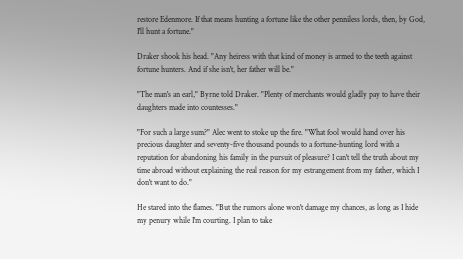restore Edenmore. If that means hunting a fortune like the other penniless lords, then, by God, I'll hunt a fortune."

Draker shook his head. "Any heiress with that kind of money is armed to the teeth against fortune hunters. And if she isn't, her father will be."

"The man's an earl," Byrne told Draker. "Plenty of merchants would gladly pay to have their daughters made into countesses."

"For such a large sum?" Alec went to stoke up the fire. "What fool would hand over his precious daughter and seventy-five thousand pounds to a fortune-hunting lord with a reputation for abandoning his family in the pursuit of pleasure? I can't tell the truth about my time abroad without explaining the real reason for my estrangement from my father, which I don't want to do."

He stared into the flames. "But the rumors alone won't damage my chances, as long as I hide my penury while I'm courting. I plan to take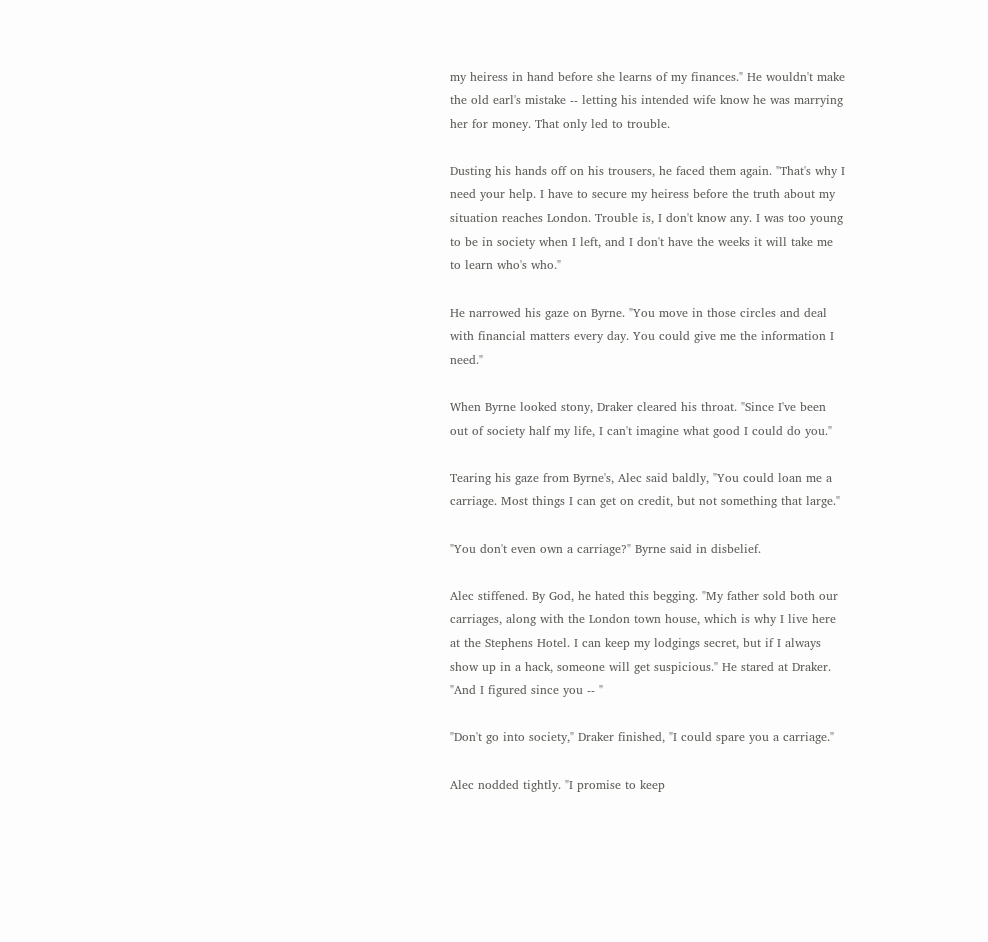my heiress in hand before she learns of my finances." He wouldn't make the old earl's mistake -- letting his intended wife know he was marrying her for money. That only led to trouble.

Dusting his hands off on his trousers, he faced them again. "That's why I need your help. I have to secure my heiress before the truth about my situation reaches London. Trouble is, I don't know any. I was too young to be in society when I left, and I don't have the weeks it will take me to learn who's who."

He narrowed his gaze on Byrne. "You move in those circles and deal with financial matters every day. You could give me the information I need."

When Byrne looked stony, Draker cleared his throat. "Since I've been out of society half my life, I can't imagine what good I could do you."

Tearing his gaze from Byrne's, Alec said baldly, "You could loan me a carriage. Most things I can get on credit, but not something that large."

"You don't even own a carriage?" Byrne said in disbelief.

Alec stiffened. By God, he hated this begging. "My father sold both our carriages, along with the London town house, which is why I live here at the Stephens Hotel. I can keep my lodgings secret, but if I always show up in a hack, someone will get suspicious." He stared at Draker. "And I figured since you -- "

"Don't go into society," Draker finished, "I could spare you a carriage."

Alec nodded tightly. "I promise to keep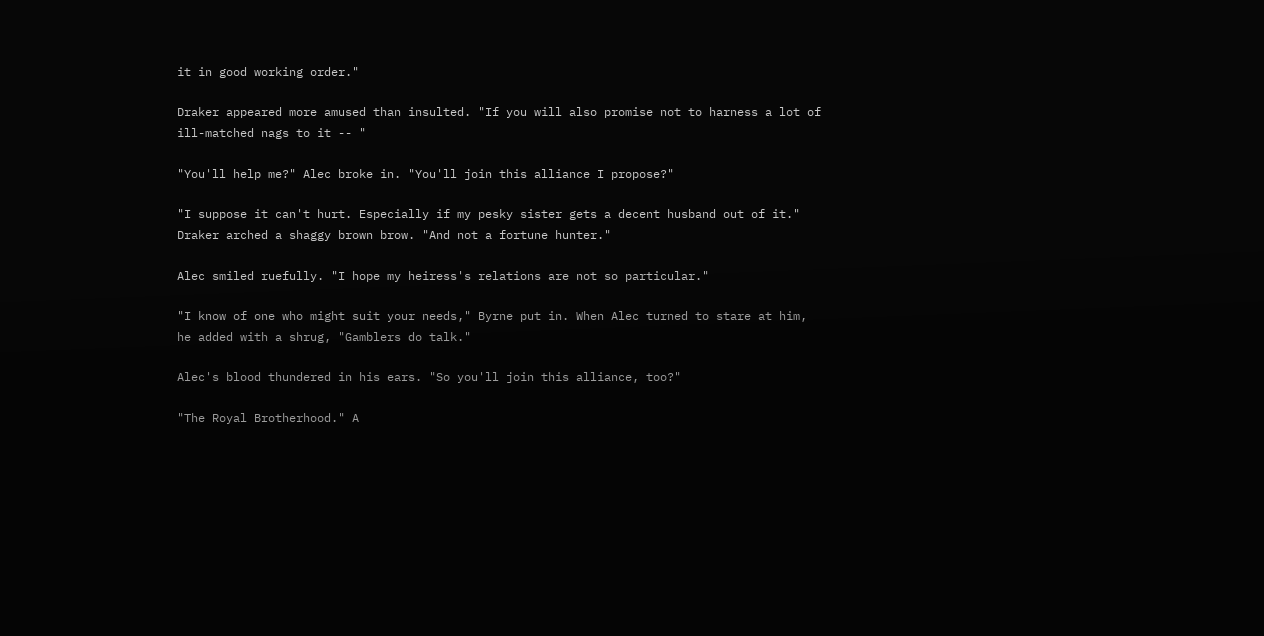it in good working order."

Draker appeared more amused than insulted. "If you will also promise not to harness a lot of ill-matched nags to it -- "

"You'll help me?" Alec broke in. "You'll join this alliance I propose?"

"I suppose it can't hurt. Especially if my pesky sister gets a decent husband out of it." Draker arched a shaggy brown brow. "And not a fortune hunter."

Alec smiled ruefully. "I hope my heiress's relations are not so particular."

"I know of one who might suit your needs," Byrne put in. When Alec turned to stare at him, he added with a shrug, "Gamblers do talk."

Alec's blood thundered in his ears. "So you'll join this alliance, too?"

"The Royal Brotherhood." A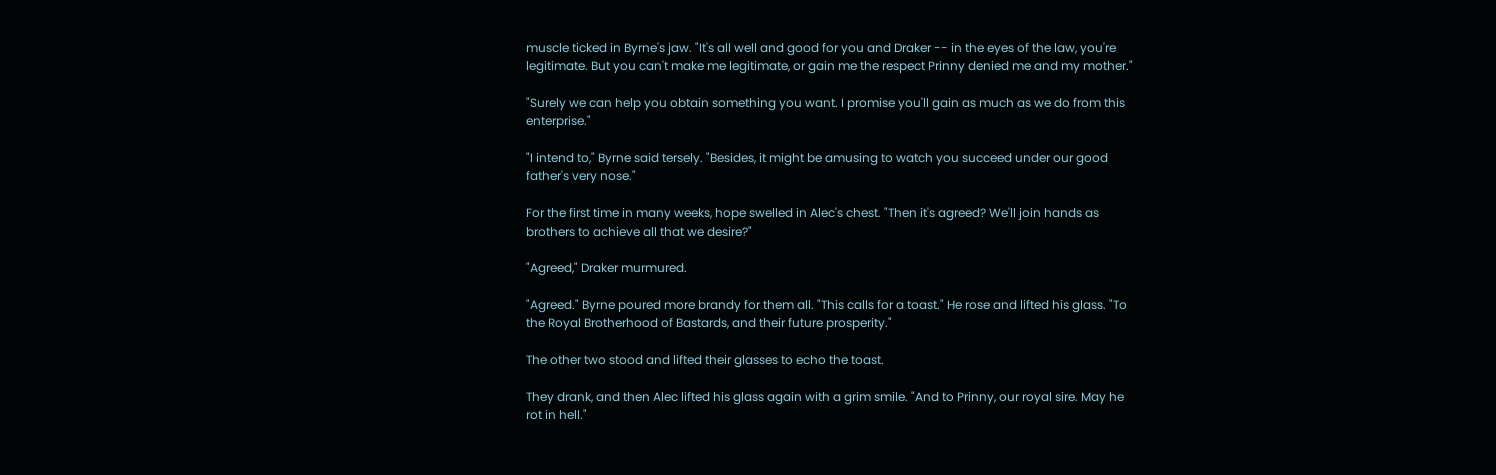muscle ticked in Byrne's jaw. "It's all well and good for you and Draker -- in the eyes of the law, you're legitimate. But you can't make me legitimate, or gain me the respect Prinny denied me and my mother."

"Surely we can help you obtain something you want. I promise you'll gain as much as we do from this enterprise."

"I intend to," Byrne said tersely. "Besides, it might be amusing to watch you succeed under our good father's very nose."

For the first time in many weeks, hope swelled in Alec's chest. "Then it's agreed? We'll join hands as brothers to achieve all that we desire?"

"Agreed," Draker murmured.

"Agreed." Byrne poured more brandy for them all. "This calls for a toast." He rose and lifted his glass. "To the Royal Brotherhood of Bastards, and their future prosperity."

The other two stood and lifted their glasses to echo the toast.

They drank, and then Alec lifted his glass again with a grim smile. "And to Prinny, our royal sire. May he rot in hell."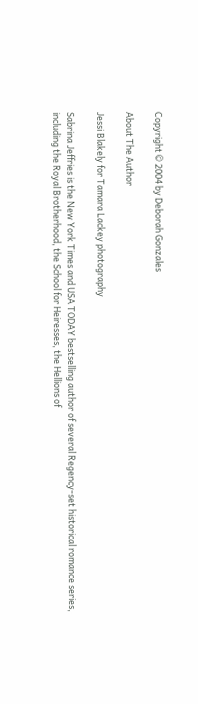Copyright © 2004 by Deborah Gonzales

About The Author

Jessi Blakely for Tamara Lackey photography

Sabrina Jeffries is the New York Times and USA TODAY bestselling author of several Regency-set historical romance series, including the Royal Brotherhood, the School for Heiresses, the Hellions of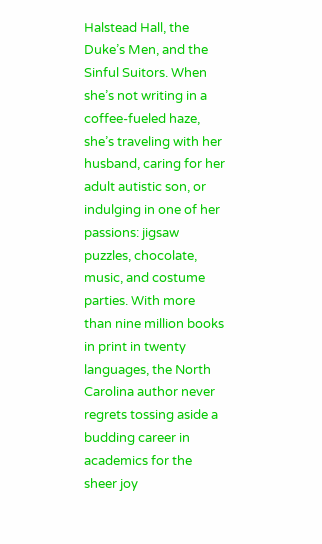Halstead Hall, the Duke’s Men, and the Sinful Suitors. When she’s not writing in a coffee-fueled haze, she’s traveling with her husband, caring for her adult autistic son, or indulging in one of her passions: jigsaw puzzles, chocolate, music, and costume parties. With more than nine million books in print in twenty languages, the North Carolina author never regrets tossing aside a budding career in academics for the sheer joy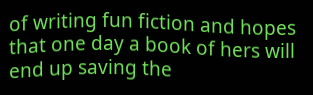of writing fun fiction and hopes that one day a book of hers will end up saving the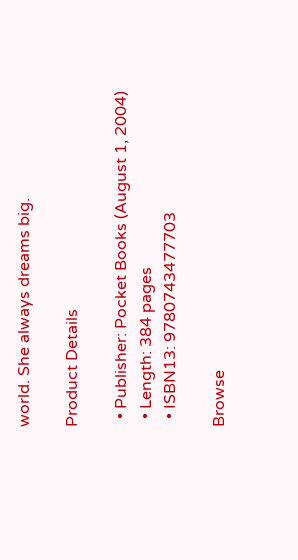world. She always dreams big.

Product Details

  • Publisher: Pocket Books (August 1, 2004)
  • Length: 384 pages
  • ISBN13: 9780743477703

Browse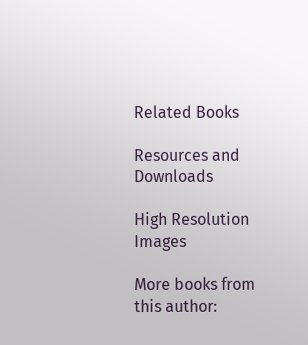Related Books

Resources and Downloads

High Resolution Images

More books from this author: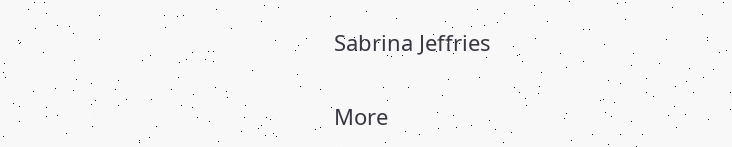Sabrina Jeffries

More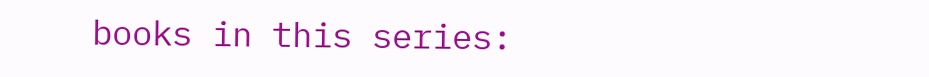books in this series: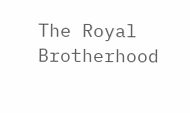The Royal Brotherhood